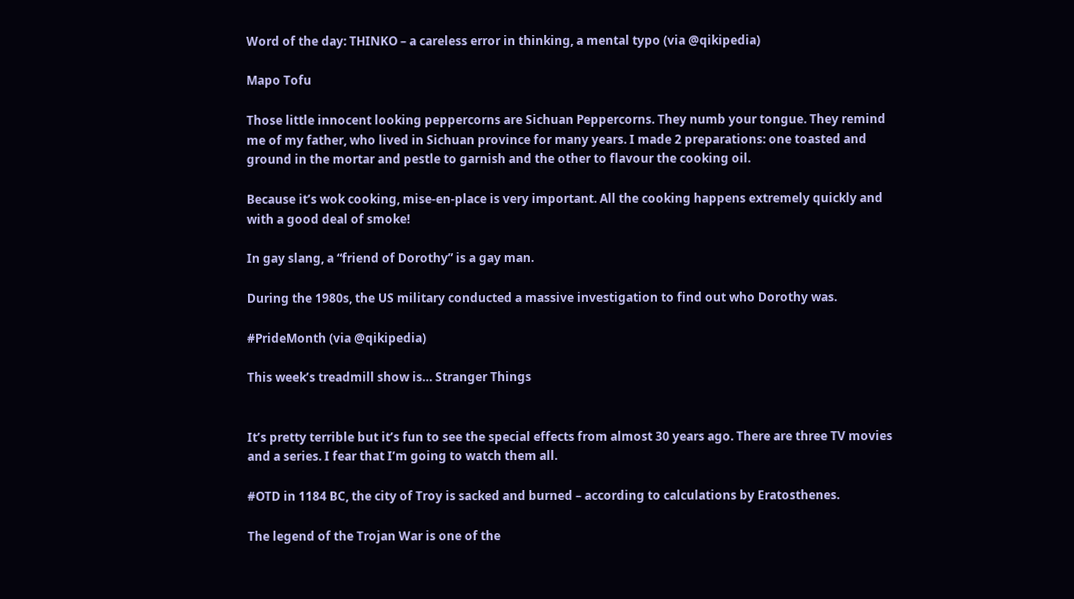Word of the day: THINKO – a careless error in thinking, a mental typo (via @qikipedia)

Mapo Tofu

Those little innocent looking peppercorns are Sichuan Peppercorns. They numb your tongue. They remind me of my father, who lived in Sichuan province for many years. I made 2 preparations: one toasted and ground in the mortar and pestle to garnish and the other to flavour the cooking oil.

Because it’s wok cooking, mise-en-place is very important. All the cooking happens extremely quickly and with a good deal of smoke!

In gay slang, a “friend of Dorothy” is a gay man.

During the 1980s, the US military conducted a massive investigation to find out who Dorothy was.

#PrideMonth (via @qikipedia)

This week’s treadmill show is… Stranger Things


It’s pretty terrible but it’s fun to see the special effects from almost 30 years ago. There are three TV movies and a series. I fear that I’m going to watch them all.

#OTD in 1184 BC, the city of Troy is sacked and burned – according to calculations by Eratosthenes.

The legend of the Trojan War is one of the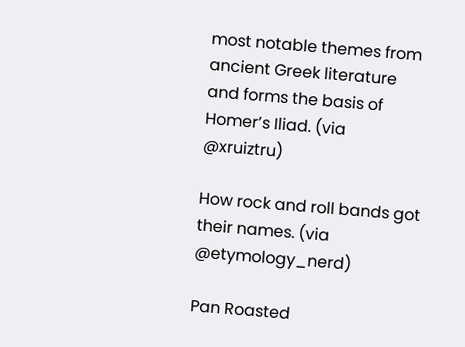most notable themes from ancient Greek literature and forms the basis of Homer’s Iliad. (via @xruiztru)

How rock and roll bands got their names. (via @etymology_nerd)

Pan Roasted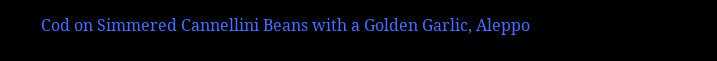Cod on Simmered Cannellini Beans with a Golden Garlic, Aleppo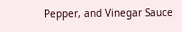Pepper, and Vinegar Sauce